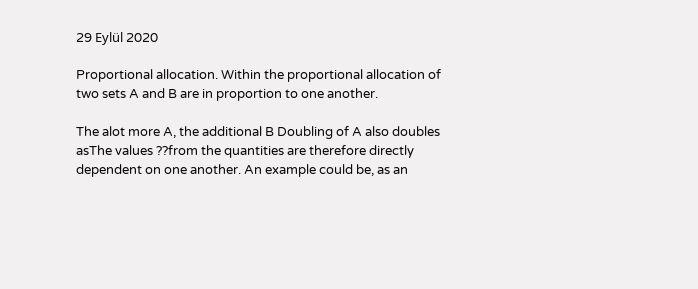29 Eylül 2020

Proportional allocation. Within the proportional allocation of two sets A and B are in proportion to one another.

The alot more A, the additional B Doubling of A also doubles asThe values ??from the quantities are therefore directly dependent on one another. An example could be, as an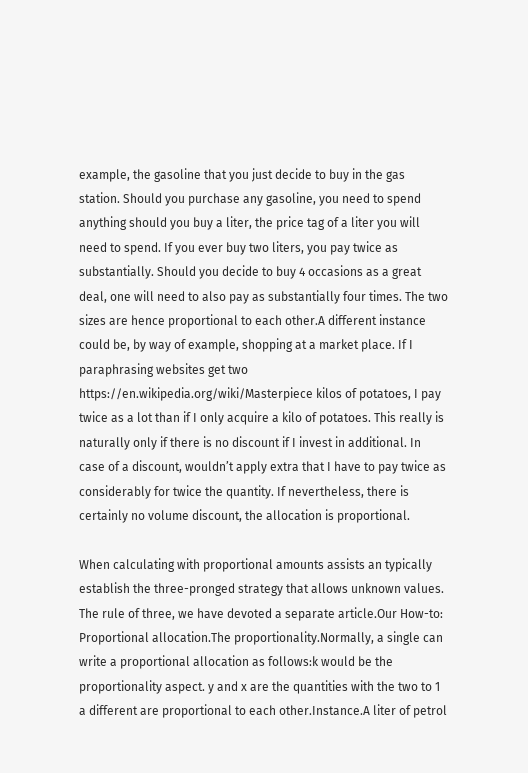example, the gasoline that you just decide to buy in the gas station. Should you purchase any gasoline, you need to spend anything should you buy a liter, the price tag of a liter you will need to spend. If you ever buy two liters, you pay twice as substantially. Should you decide to buy 4 occasions as a great deal, one will need to also pay as substantially four times. The two sizes are hence proportional to each other.A different instance could be, by way of example, shopping at a market place. If I paraphrasing websites get two https://en.wikipedia.org/wiki/Masterpiece kilos of potatoes, I pay twice as a lot than if I only acquire a kilo of potatoes. This really is naturally only if there is no discount if I invest in additional. In case of a discount, wouldn’t apply extra that I have to pay twice as considerably for twice the quantity. If nevertheless, there is certainly no volume discount, the allocation is proportional.

When calculating with proportional amounts assists an typically establish the three-pronged strategy that allows unknown values. The rule of three, we have devoted a separate article.Our How-to: Proportional allocation.The proportionality.Normally, a single can write a proportional allocation as follows:k would be the proportionality aspect. y and x are the quantities with the two to 1 a different are proportional to each other.Instance.A liter of petrol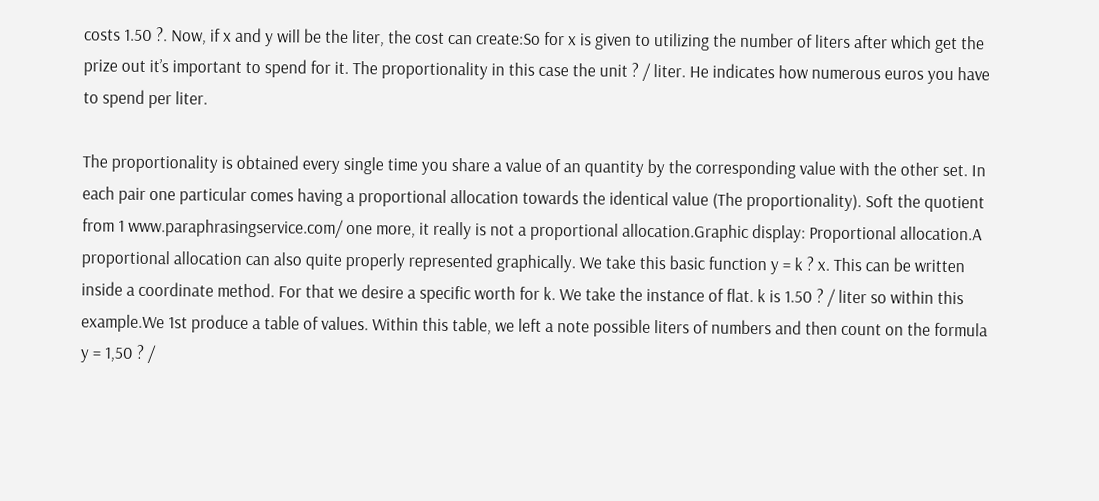costs 1.50 ?. Now, if x and y will be the liter, the cost can create:So for x is given to utilizing the number of liters after which get the prize out it’s important to spend for it. The proportionality in this case the unit ? / liter. He indicates how numerous euros you have to spend per liter.

The proportionality is obtained every single time you share a value of an quantity by the corresponding value with the other set. In each pair one particular comes having a proportional allocation towards the identical value (The proportionality). Soft the quotient from 1 www.paraphrasingservice.com/ one more, it really is not a proportional allocation.Graphic display: Proportional allocation.A proportional allocation can also quite properly represented graphically. We take this basic function y = k ? x. This can be written inside a coordinate method. For that we desire a specific worth for k. We take the instance of flat. k is 1.50 ? / liter so within this example.We 1st produce a table of values. Within this table, we left a note possible liters of numbers and then count on the formula y = 1,50 ? /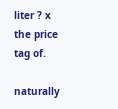liter ? x the price tag of.

naturally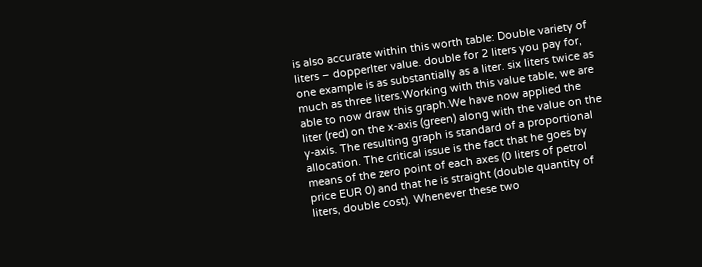is also accurate within this worth table: Double variety of liters – dopperlter value. double for 2 liters you pay for, one example is as substantially as a liter. six liters twice as much as three liters.Working with this value table, we are able to now draw this graph.We have now applied the liter (red) on the x-axis (green) along with the value on the y-axis. The resulting graph is standard of a proportional allocation. The critical issue is the fact that he goes by means of the zero point of each axes (0 liters of petrol price EUR 0) and that he is straight (double quantity of liters, double cost). Whenever these two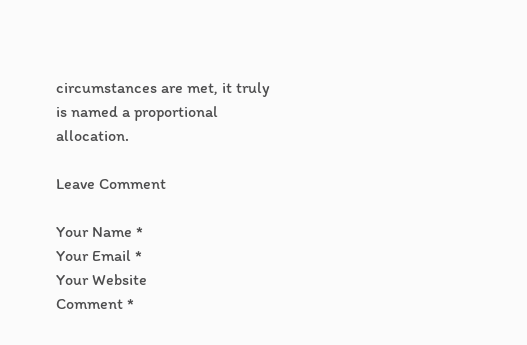circumstances are met, it truly is named a proportional allocation.

Leave Comment

Your Name *
Your Email *
Your Website
Comment *